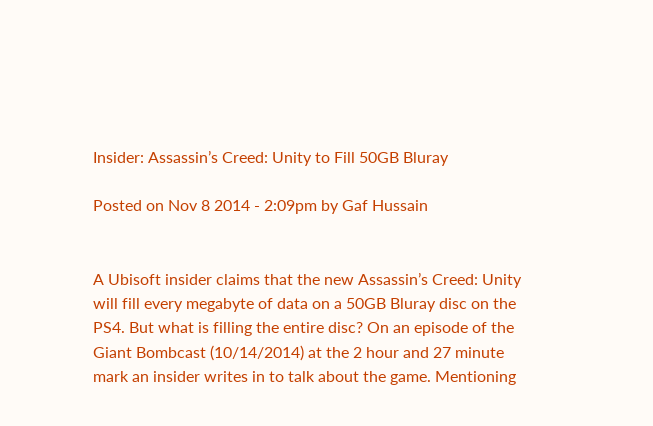Insider: Assassin’s Creed: Unity to Fill 50GB Bluray

Posted on Nov 8 2014 - 2:09pm by Gaf Hussain


A Ubisoft insider claims that the new Assassin’s Creed: Unity will fill every megabyte of data on a 50GB Bluray disc on the PS4. But what is filling the entire disc? On an episode of the Giant Bombcast (10/14/2014) at the 2 hour and 27 minute mark an insider writes in to talk about the game. Mentioning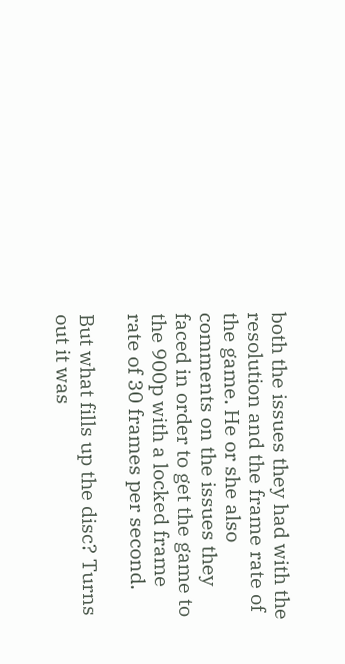both the issues they had with the resolution and the frame rate of the game. He or she also comments on the issues they faced in order to get the game to the 900p with a locked frame rate of 30 frames per second.

But what fills up the disc? Turns out it was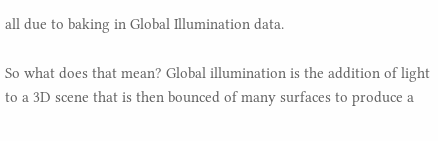all due to baking in Global Illumination data.

So what does that mean? Global illumination is the addition of light to a 3D scene that is then bounced of many surfaces to produce a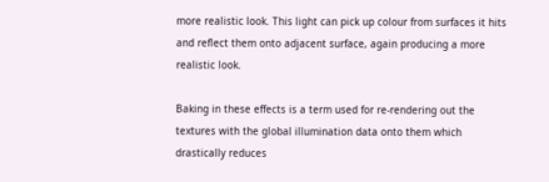more realistic look. This light can pick up colour from surfaces it hits and reflect them onto adjacent surface, again producing a more realistic look.

Baking in these effects is a term used for re-rendering out the textures with the global illumination data onto them which drastically reduces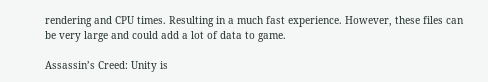rendering and CPU times. Resulting in a much fast experience. However, these files can be very large and could add a lot of data to game.

Assassin’s Creed: Unity is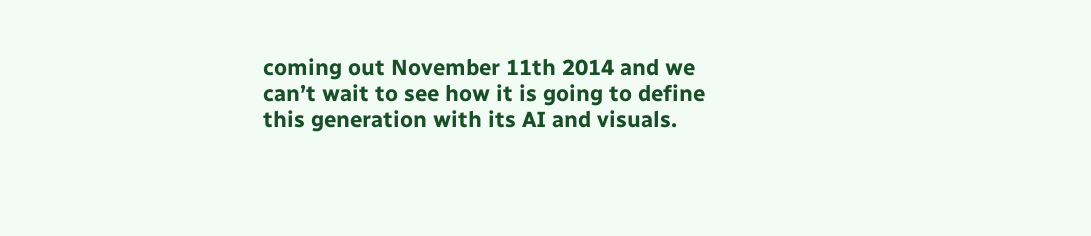coming out November 11th 2014 and we can’t wait to see how it is going to define this generation with its AI and visuals.